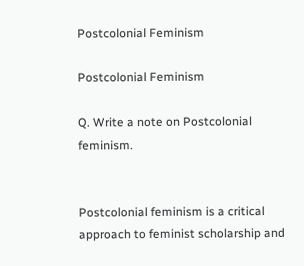Postcolonial Feminism

Postcolonial Feminism

Q. Write a note on Postcolonial feminism.


Postcolonial feminism is a critical approach to feminist scholarship and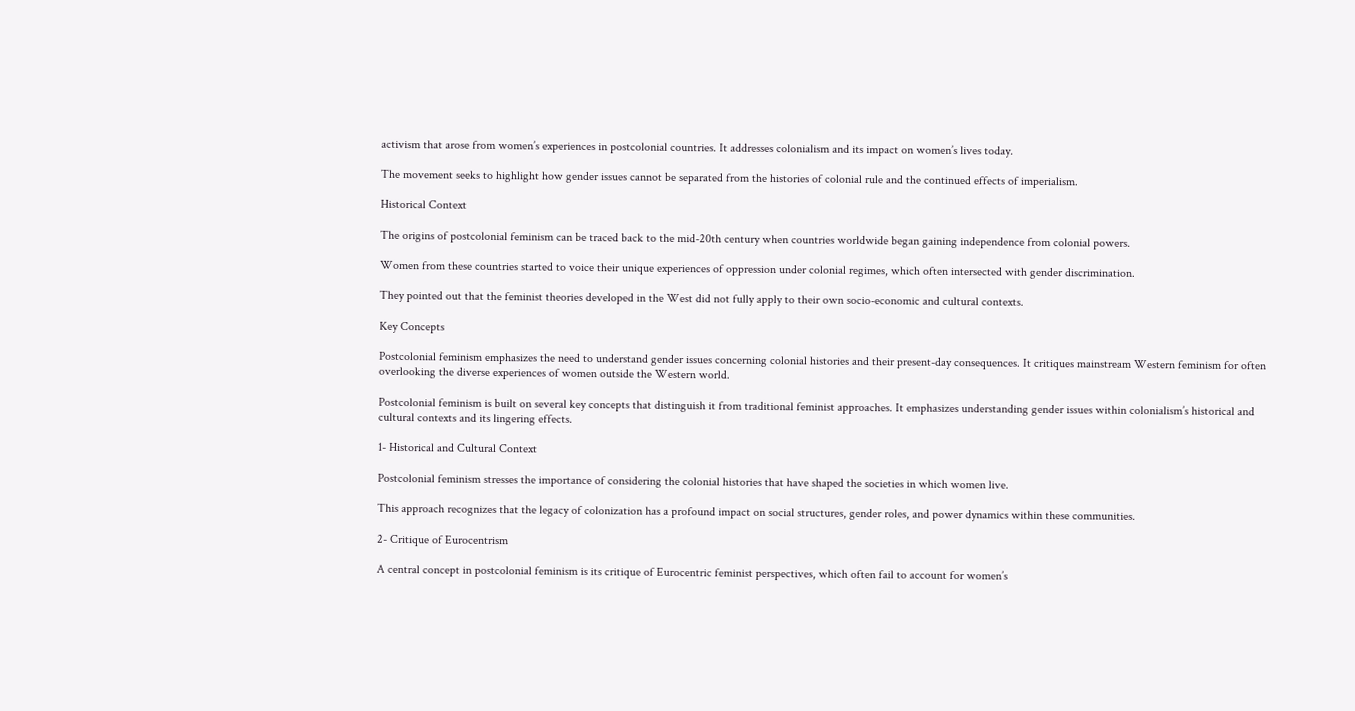activism that arose from women’s experiences in postcolonial countries. It addresses colonialism and its impact on women’s lives today.

The movement seeks to highlight how gender issues cannot be separated from the histories of colonial rule and the continued effects of imperialism.

Historical Context

The origins of postcolonial feminism can be traced back to the mid-20th century when countries worldwide began gaining independence from colonial powers.

Women from these countries started to voice their unique experiences of oppression under colonial regimes, which often intersected with gender discrimination.

They pointed out that the feminist theories developed in the West did not fully apply to their own socio-economic and cultural contexts.

Key Concepts

Postcolonial feminism emphasizes the need to understand gender issues concerning colonial histories and their present-day consequences. It critiques mainstream Western feminism for often overlooking the diverse experiences of women outside the Western world.

Postcolonial feminism is built on several key concepts that distinguish it from traditional feminist approaches. It emphasizes understanding gender issues within colonialism’s historical and cultural contexts and its lingering effects.

1- Historical and Cultural Context

Postcolonial feminism stresses the importance of considering the colonial histories that have shaped the societies in which women live.

This approach recognizes that the legacy of colonization has a profound impact on social structures, gender roles, and power dynamics within these communities.

2- Critique of Eurocentrism

A central concept in postcolonial feminism is its critique of Eurocentric feminist perspectives, which often fail to account for women’s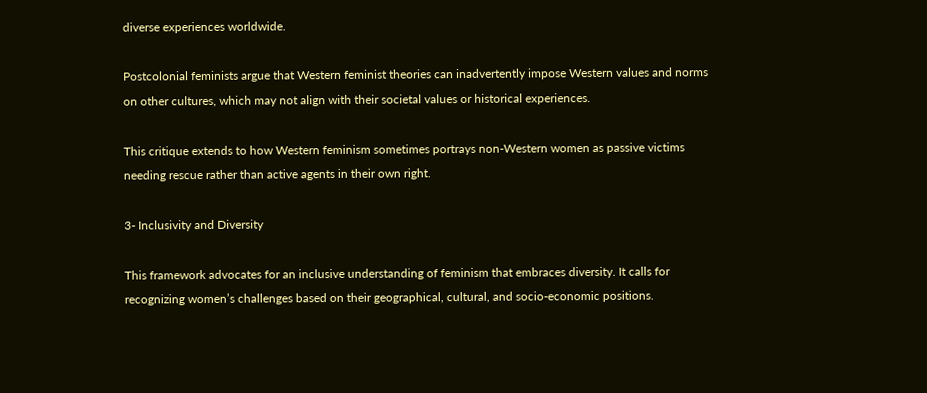diverse experiences worldwide.

Postcolonial feminists argue that Western feminist theories can inadvertently impose Western values and norms on other cultures, which may not align with their societal values or historical experiences.

This critique extends to how Western feminism sometimes portrays non-Western women as passive victims needing rescue rather than active agents in their own right.

3- Inclusivity and Diversity

This framework advocates for an inclusive understanding of feminism that embraces diversity. It calls for recognizing women’s challenges based on their geographical, cultural, and socio-economic positions.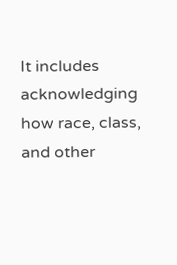It includes acknowledging how race, class, and other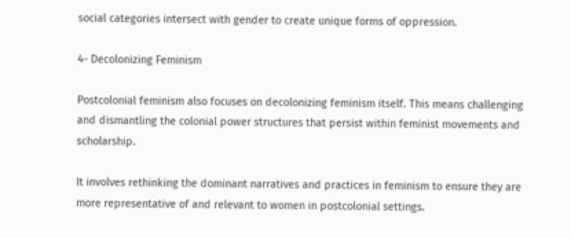social categories intersect with gender to create unique forms of oppression.

4- Decolonizing Feminism

Postcolonial feminism also focuses on decolonizing feminism itself. This means challenging and dismantling the colonial power structures that persist within feminist movements and scholarship.

It involves rethinking the dominant narratives and practices in feminism to ensure they are more representative of and relevant to women in postcolonial settings.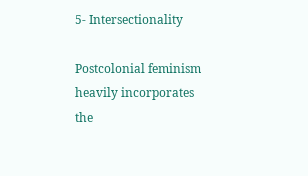5- Intersectionality

Postcolonial feminism heavily incorporates the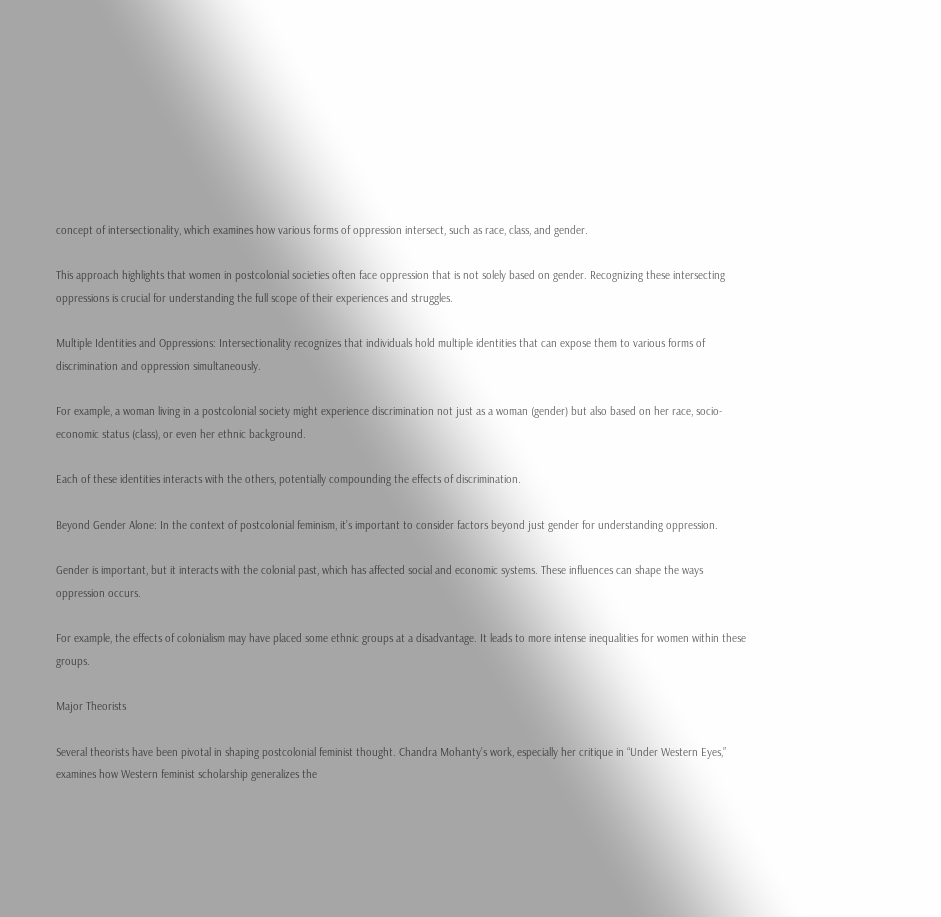concept of intersectionality, which examines how various forms of oppression intersect, such as race, class, and gender.

This approach highlights that women in postcolonial societies often face oppression that is not solely based on gender. Recognizing these intersecting oppressions is crucial for understanding the full scope of their experiences and struggles.

Multiple Identities and Oppressions: Intersectionality recognizes that individuals hold multiple identities that can expose them to various forms of discrimination and oppression simultaneously.

For example, a woman living in a postcolonial society might experience discrimination not just as a woman (gender) but also based on her race, socio-economic status (class), or even her ethnic background.

Each of these identities interacts with the others, potentially compounding the effects of discrimination.

Beyond Gender Alone: In the context of postcolonial feminism, it’s important to consider factors beyond just gender for understanding oppression.

Gender is important, but it interacts with the colonial past, which has affected social and economic systems. These influences can shape the ways oppression occurs.

For example, the effects of colonialism may have placed some ethnic groups at a disadvantage. It leads to more intense inequalities for women within these groups.

Major Theorists

Several theorists have been pivotal in shaping postcolonial feminist thought. Chandra Mohanty’s work, especially her critique in “Under Western Eyes,” examines how Western feminist scholarship generalizes the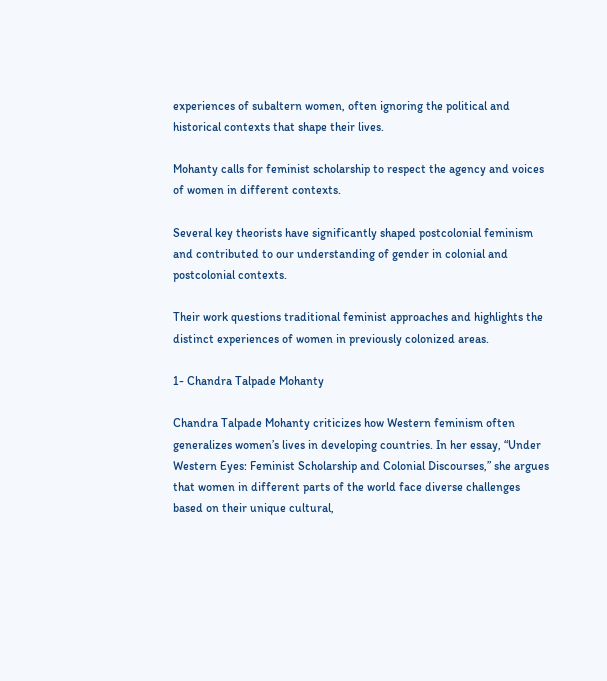experiences of subaltern women, often ignoring the political and historical contexts that shape their lives.

Mohanty calls for feminist scholarship to respect the agency and voices of women in different contexts.

Several key theorists have significantly shaped postcolonial feminism and contributed to our understanding of gender in colonial and postcolonial contexts.

Their work questions traditional feminist approaches and highlights the distinct experiences of women in previously colonized areas.

1- Chandra Talpade Mohanty

Chandra Talpade Mohanty criticizes how Western feminism often generalizes women’s lives in developing countries. In her essay, “Under Western Eyes: Feminist Scholarship and Colonial Discourses,” she argues that women in different parts of the world face diverse challenges based on their unique cultural,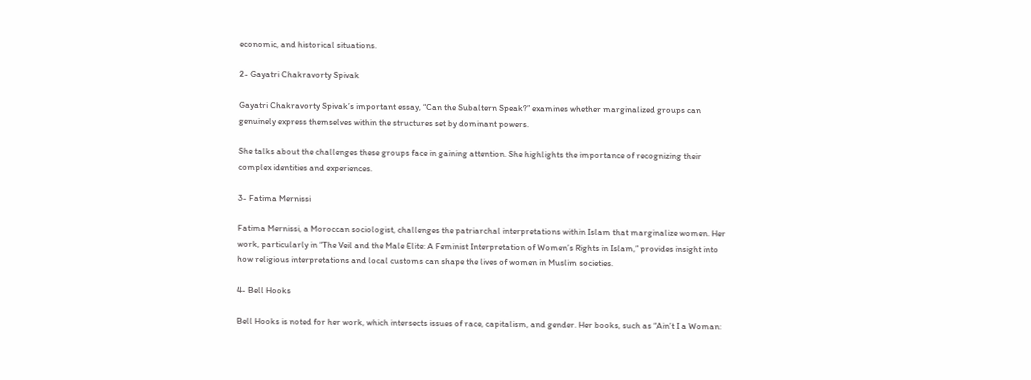economic, and historical situations.

2- Gayatri Chakravorty Spivak

Gayatri Chakravorty Spivak’s important essay, “Can the Subaltern Speak?” examines whether marginalized groups can genuinely express themselves within the structures set by dominant powers.

She talks about the challenges these groups face in gaining attention. She highlights the importance of recognizing their complex identities and experiences.

3- Fatima Mernissi

Fatima Mernissi, a Moroccan sociologist, challenges the patriarchal interpretations within Islam that marginalize women. Her work, particularly in “The Veil and the Male Elite: A Feminist Interpretation of Women’s Rights in Islam,” provides insight into how religious interpretations and local customs can shape the lives of women in Muslim societies.

4- Bell Hooks

Bell Hooks is noted for her work, which intersects issues of race, capitalism, and gender. Her books, such as “Ain’t I a Woman: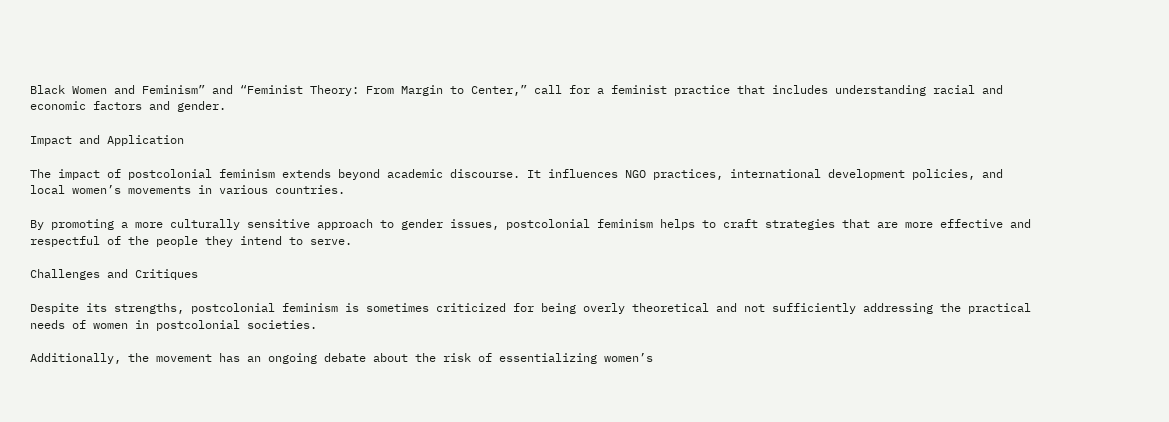Black Women and Feminism” and “Feminist Theory: From Margin to Center,” call for a feminist practice that includes understanding racial and economic factors and gender.

Impact and Application

The impact of postcolonial feminism extends beyond academic discourse. It influences NGO practices, international development policies, and local women’s movements in various countries.

By promoting a more culturally sensitive approach to gender issues, postcolonial feminism helps to craft strategies that are more effective and respectful of the people they intend to serve.

Challenges and Critiques

Despite its strengths, postcolonial feminism is sometimes criticized for being overly theoretical and not sufficiently addressing the practical needs of women in postcolonial societies.

Additionally, the movement has an ongoing debate about the risk of essentializing women’s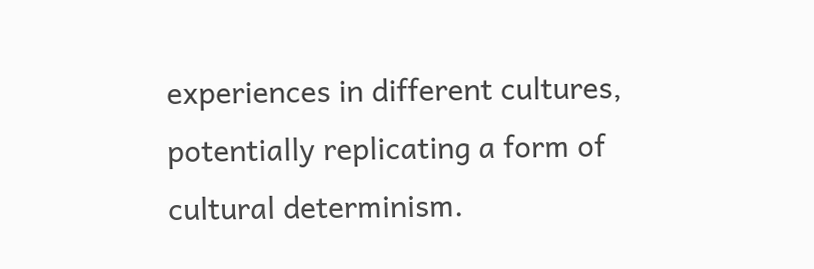experiences in different cultures, potentially replicating a form of cultural determinism.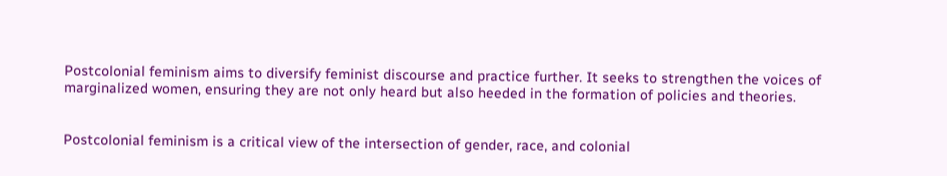Postcolonial feminism aims to diversify feminist discourse and practice further. It seeks to strengthen the voices of marginalized women, ensuring they are not only heard but also heeded in the formation of policies and theories.


Postcolonial feminism is a critical view of the intersection of gender, race, and colonial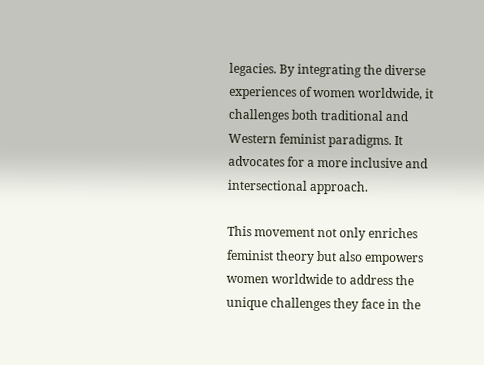legacies. By integrating the diverse experiences of women worldwide, it challenges both traditional and Western feminist paradigms. It advocates for a more inclusive and intersectional approach.

This movement not only enriches feminist theory but also empowers women worldwide to address the unique challenges they face in the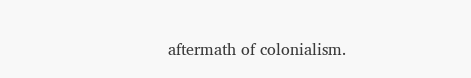aftermath of colonialism.